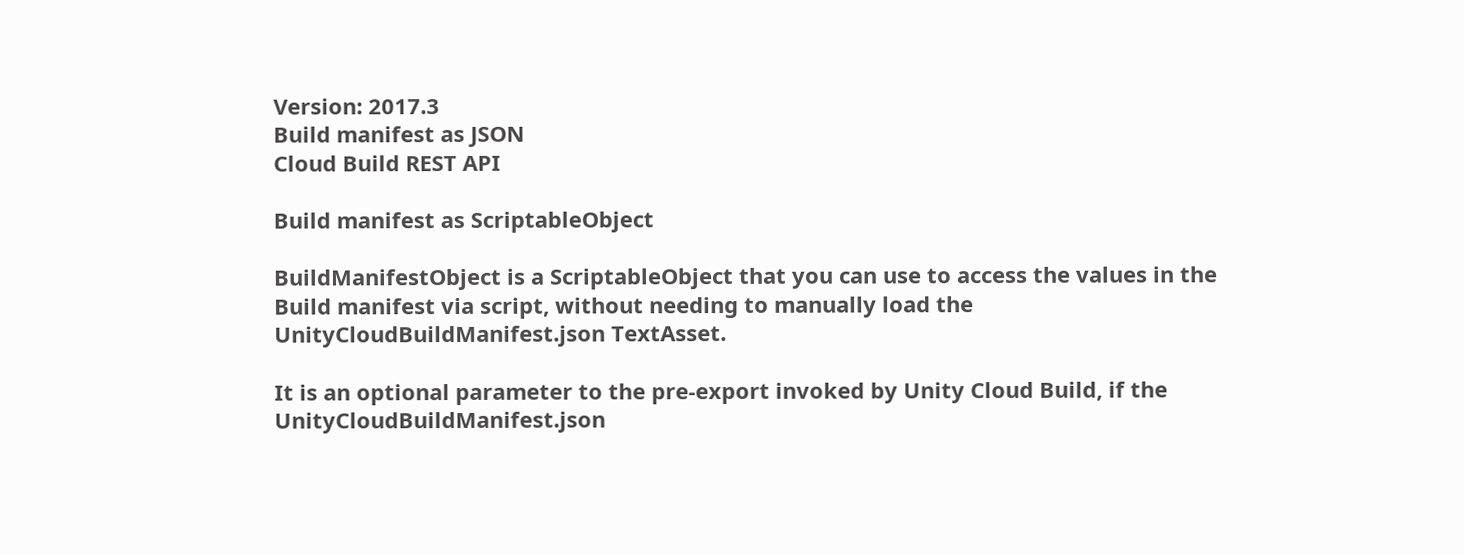Version: 2017.3
Build manifest as JSON
Cloud Build REST API

Build manifest as ScriptableObject

BuildManifestObject is a ScriptableObject that you can use to access the values in the Build manifest via script, without needing to manually load the UnityCloudBuildManifest.json TextAsset.

It is an optional parameter to the pre-export invoked by Unity Cloud Build, if the UnityCloudBuildManifest.json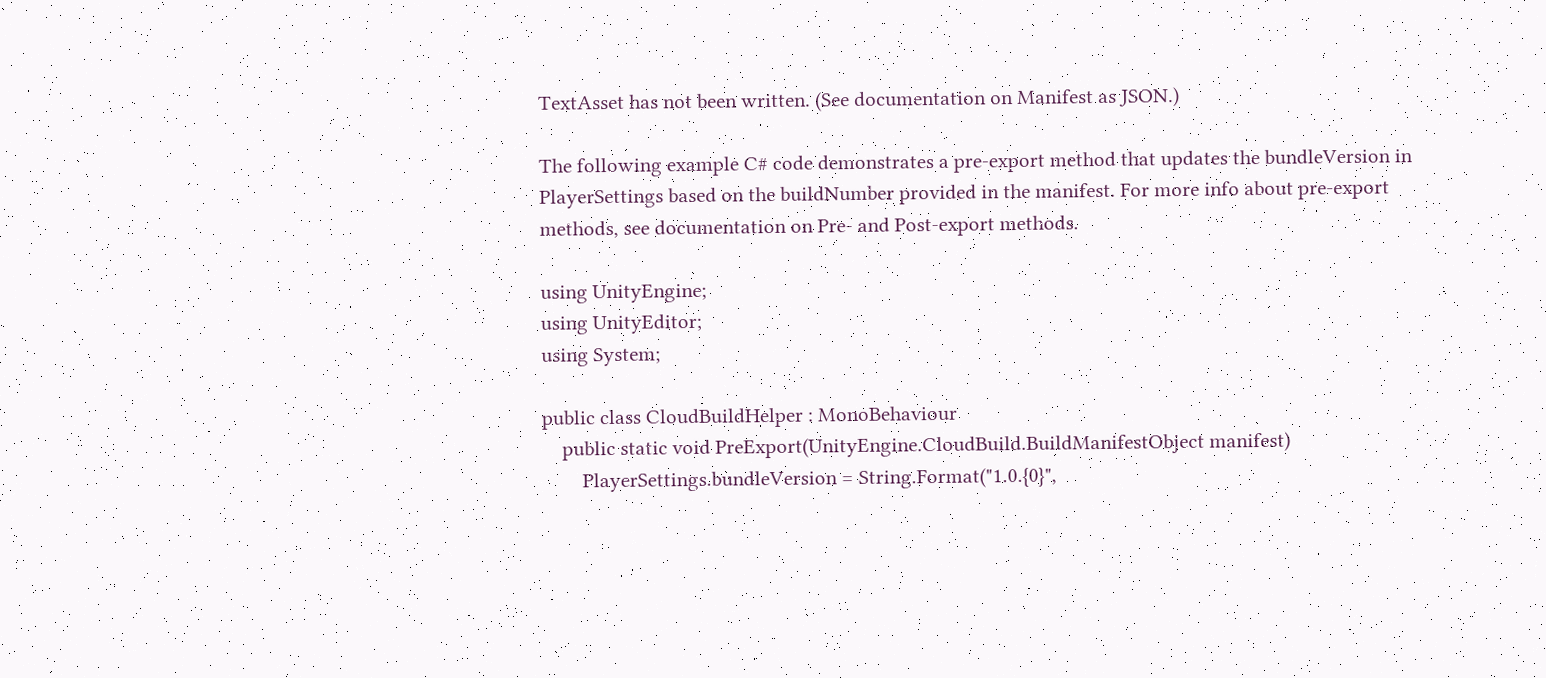TextAsset has not been written. (See documentation on Manifest as JSON.)

The following example C# code demonstrates a pre-export method that updates the bundleVersion in PlayerSettings based on the buildNumber provided in the manifest. For more info about pre-export methods, see documentation on Pre- and Post-export methods.

using UnityEngine;
using UnityEditor;
using System;

public class CloudBuildHelper : MonoBehaviour
    public static void PreExport(UnityEngine.CloudBuild.BuildManifestObject manifest)
        PlayerSettings.bundleVersion = String.Format("1.0.{0}",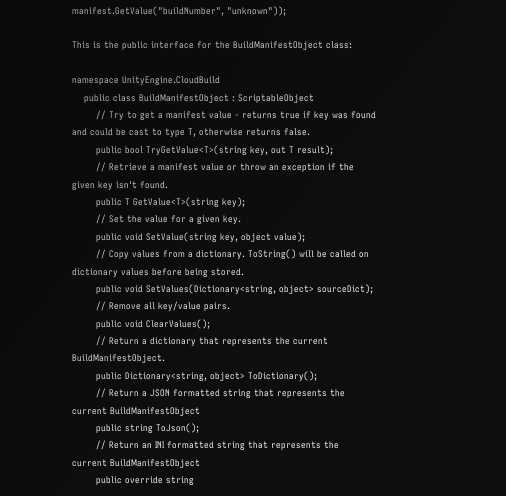manifest.GetValue("buildNumber", "unknown"));

This is the public interface for the BuildManifestObject class:

namespace UnityEngine.CloudBuild
    public class BuildManifestObject : ScriptableObject
        // Try to get a manifest value - returns true if key was found and could be cast to type T, otherwise returns false.
        public bool TryGetValue<T>(string key, out T result);
        // Retrieve a manifest value or throw an exception if the given key isn't found.
        public T GetValue<T>(string key);
        // Set the value for a given key.
        public void SetValue(string key, object value);
        // Copy values from a dictionary. ToString() will be called on dictionary values before being stored.
        public void SetValues(Dictionary<string, object> sourceDict);
        // Remove all key/value pairs.
        public void ClearValues();
        // Return a dictionary that represents the current BuildManifestObject.
        public Dictionary<string, object> ToDictionary();
        // Return a JSON formatted string that represents the current BuildManifestObject
        public string ToJson();
        // Return an INI formatted string that represents the current BuildManifestObject
        public override string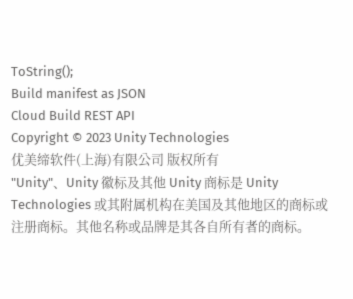ToString();
Build manifest as JSON
Cloud Build REST API
Copyright © 2023 Unity Technologies
优美缔软件(上海)有限公司 版权所有
"Unity"、Unity 徽标及其他 Unity 商标是 Unity Technologies 或其附属机构在美国及其他地区的商标或注册商标。其他名称或品牌是其各自所有者的商标。